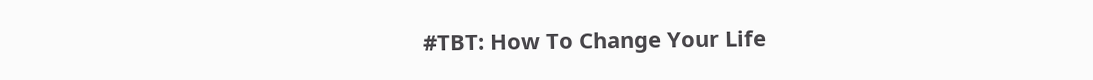#TBT: How To Change Your Life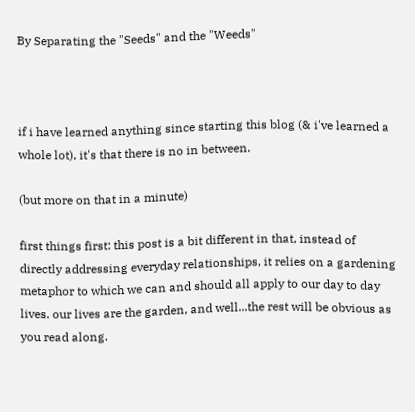By Separating the "Seeds" and the "Weeds"



if i have learned anything since starting this blog (& i've learned a whole lot), it's that there is no in between.

(but more on that in a minute)

first things first: this post is a bit different in that, instead of directly addressing everyday relationships, it relies on a gardening metaphor to which we can and should all apply to our day to day lives. our lives are the garden, and well...the rest will be obvious as you read along.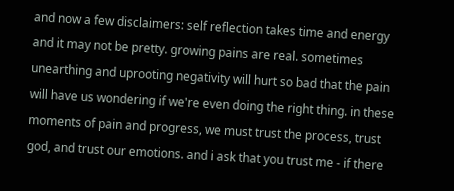and now a few disclaimers: self reflection takes time and energy and it may not be pretty. growing pains are real. sometimes unearthing and uprooting negativity will hurt so bad that the pain will have us wondering if we're even doing the right thing. in these moments of pain and progress, we must trust the process, trust god, and trust our emotions. and i ask that you trust me - if there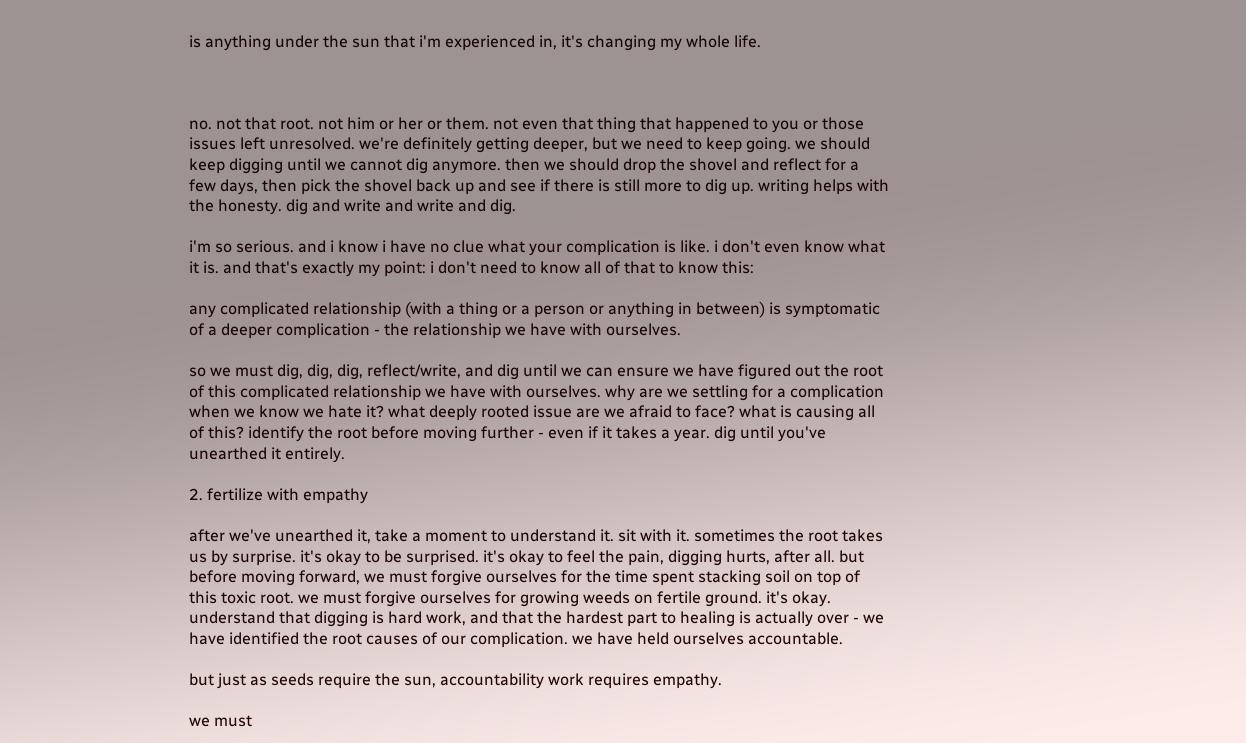is anything under the sun that i'm experienced in, it's changing my whole life.



no. not that root. not him or her or them. not even that thing that happened to you or those issues left unresolved. we're definitely getting deeper, but we need to keep going. we should keep digging until we cannot dig anymore. then we should drop the shovel and reflect for a few days, then pick the shovel back up and see if there is still more to dig up. writing helps with the honesty. dig and write and write and dig.

i'm so serious. and i know i have no clue what your complication is like. i don't even know what it is. and that's exactly my point: i don't need to know all of that to know this:

any complicated relationship (with a thing or a person or anything in between) is symptomatic of a deeper complication - the relationship we have with ourselves.

so we must dig, dig, dig, reflect/write, and dig until we can ensure we have figured out the root of this complicated relationship we have with ourselves. why are we settling for a complication when we know we hate it? what deeply rooted issue are we afraid to face? what is causing all of this? identify the root before moving further - even if it takes a year. dig until you've unearthed it entirely.

2. fertilize with empathy

after we've unearthed it, take a moment to understand it. sit with it. sometimes the root takes us by surprise. it's okay to be surprised. it's okay to feel the pain, digging hurts, after all. but before moving forward, we must forgive ourselves for the time spent stacking soil on top of this toxic root. we must forgive ourselves for growing weeds on fertile ground. it's okay. understand that digging is hard work, and that the hardest part to healing is actually over - we have identified the root causes of our complication. we have held ourselves accountable.

but just as seeds require the sun, accountability work requires empathy.

we must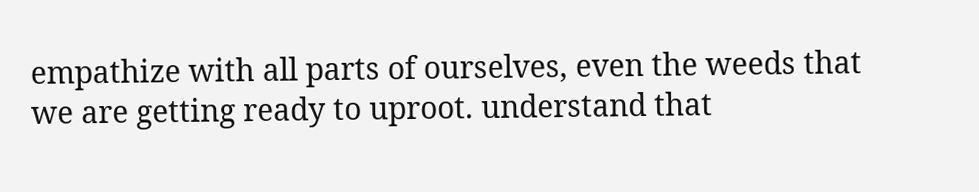empathize with all parts of ourselves, even the weeds that we are getting ready to uproot. understand that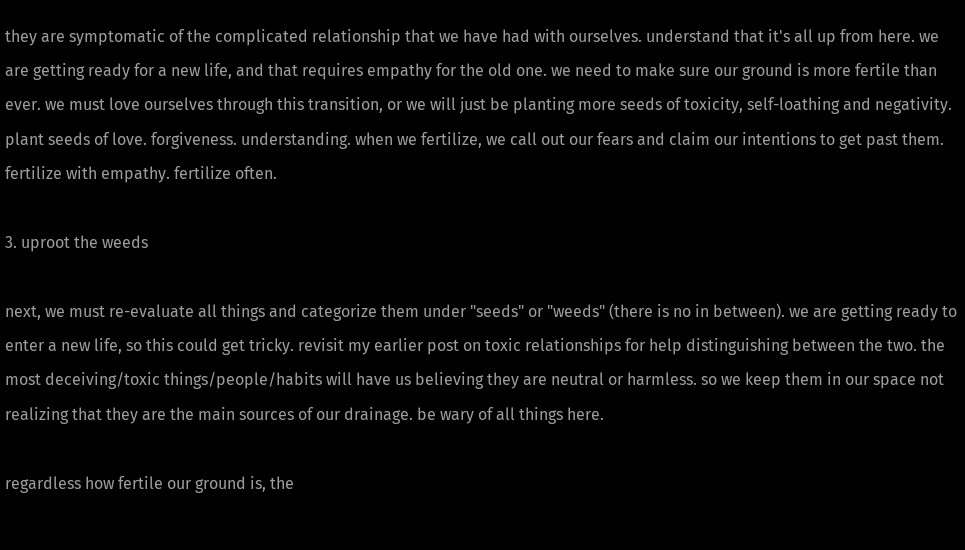they are symptomatic of the complicated relationship that we have had with ourselves. understand that it's all up from here. we are getting ready for a new life, and that requires empathy for the old one. we need to make sure our ground is more fertile than ever. we must love ourselves through this transition, or we will just be planting more seeds of toxicity, self-loathing and negativity. plant seeds of love. forgiveness. understanding. when we fertilize, we call out our fears and claim our intentions to get past them. fertilize with empathy. fertilize often.

3. uproot the weeds

next, we must re-evaluate all things and categorize them under "seeds" or "weeds" (there is no in between). we are getting ready to enter a new life, so this could get tricky. revisit my earlier post on toxic relationships for help distinguishing between the two. the most deceiving/toxic things/people/habits will have us believing they are neutral or harmless. so we keep them in our space not realizing that they are the main sources of our drainage. be wary of all things here.

regardless how fertile our ground is, the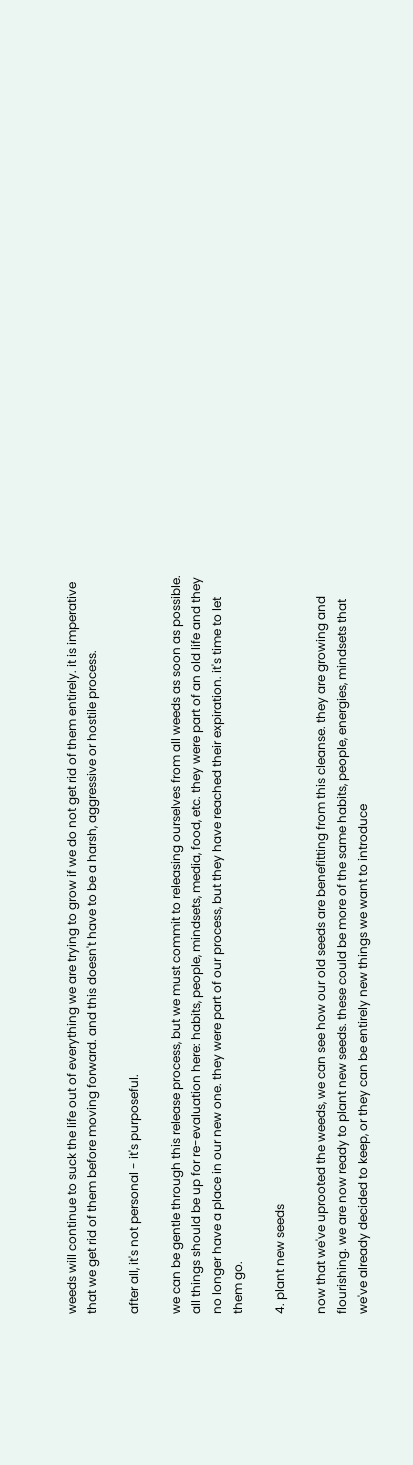weeds will continue to suck the life out of everything we are trying to grow if we do not get rid of them entirely. it is imperative that we get rid of them before moving forward. and this doesn't have to be a harsh, aggressive or hostile process.

after all, it's not personal - it's purposeful.

we can be gentle through this release process, but we must commit to releasing ourselves from all weeds as soon as possible. all things should be up for re-evaluation here: habits, people, mindsets, media, food, etc. they were part of an old life and they no longer have a place in our new one. they were part of our process, but they have reached their expiration. it's time to let them go.

4. plant new seeds

now that we've uprooted the weeds, we can see how our old seeds are benefitting from this cleanse. they are growing and flourishing. we are now ready to plant new seeds. these could be more of the same habits, people, energies, mindsets that we've already decided to keep, or they can be entirely new things we want to introduce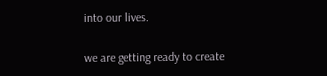into our lives.

we are getting ready to create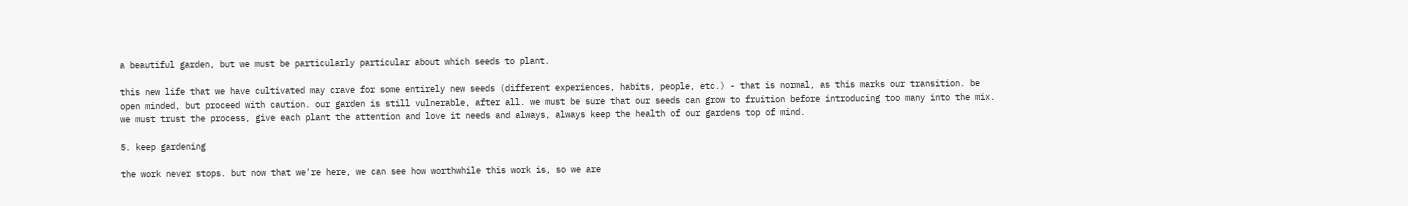a beautiful garden, but we must be particularly particular about which seeds to plant.

this new life that we have cultivated may crave for some entirely new seeds (different experiences, habits, people, etc.) - that is normal, as this marks our transition. be open minded, but proceed with caution. our garden is still vulnerable, after all. we must be sure that our seeds can grow to fruition before introducing too many into the mix. we must trust the process, give each plant the attention and love it needs and always, always keep the health of our gardens top of mind.

5. keep gardening

the work never stops. but now that we're here, we can see how worthwhile this work is, so we are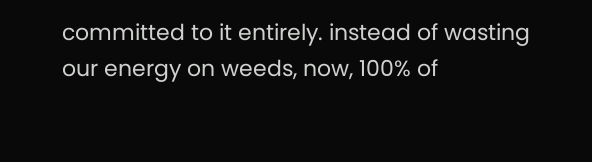committed to it entirely. instead of wasting our energy on weeds, now, 100% of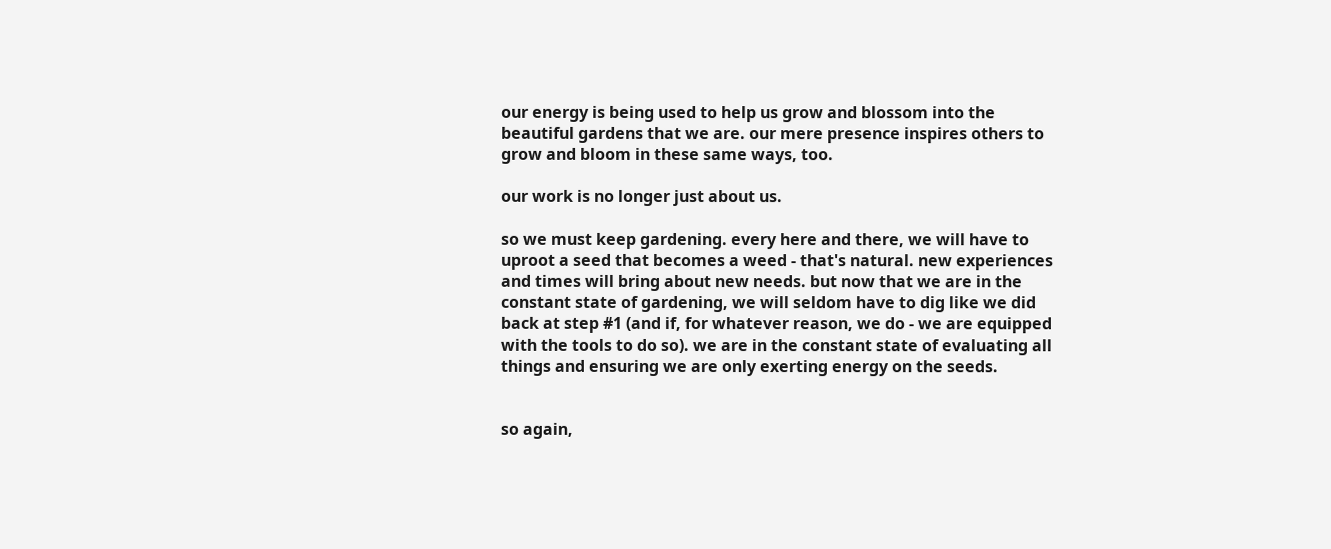our energy is being used to help us grow and blossom into the beautiful gardens that we are. our mere presence inspires others to grow and bloom in these same ways, too.

our work is no longer just about us.

so we must keep gardening. every here and there, we will have to uproot a seed that becomes a weed - that's natural. new experiences and times will bring about new needs. but now that we are in the constant state of gardening, we will seldom have to dig like we did back at step #1 (and if, for whatever reason, we do - we are equipped with the tools to do so). we are in the constant state of evaluating all things and ensuring we are only exerting energy on the seeds.


so again,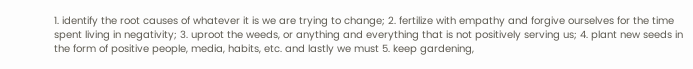1. identify the root causes of whatever it is we are trying to change; 2. fertilize with empathy and forgive ourselves for the time spent living in negativity; 3. uproot the weeds, or anything and everything that is not positively serving us; 4. plant new seeds in the form of positive people, media, habits, etc. and lastly we must 5. keep gardening,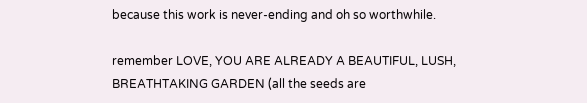because this work is never-ending and oh so worthwhile.

remember LOVE, YOU ARE ALREADY A BEAUTIFUL, LUSH, BREATHTAKING GARDEN (all the seeds are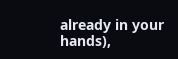already in your hands),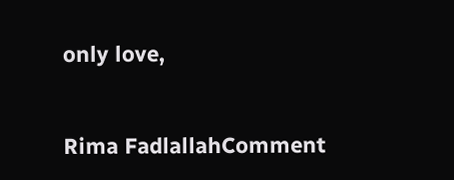only love,


Rima FadlallahComment